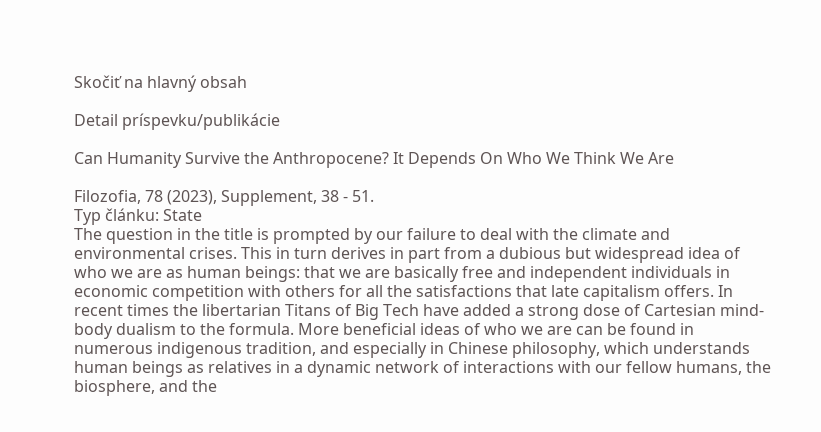Skočiť na hlavný obsah

Detail príspevku/publikácie

Can Humanity Survive the Anthropocene? It Depends On Who We Think We Are

Filozofia, 78 (2023), Supplement, 38 - 51.
Typ článku: State
The question in the title is prompted by our failure to deal with the climate and environmental crises. This in turn derives in part from a dubious but widespread idea of who we are as human beings: that we are basically free and independent individuals in economic competition with others for all the satisfactions that late capitalism offers. In recent times the libertarian Titans of Big Tech have added a strong dose of Cartesian mind-body dualism to the formula. More beneficial ideas of who we are can be found in numerous indigenous tradition, and especially in Chinese philosophy, which understands human beings as relatives in a dynamic network of interactions with our fellow humans, the biosphere, and the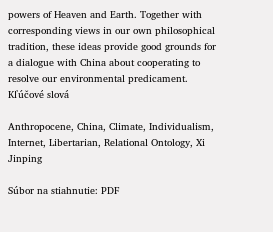powers of Heaven and Earth. Together with corresponding views in our own philosophical tradition, these ideas provide good grounds for a dialogue with China about cooperating to resolve our environmental predicament.
Kľúčové slová

Anthropocene, China, Climate, Individualism, Internet, Libertarian, Relational Ontology, Xi Jinping

Súbor na stiahnutie: PDF